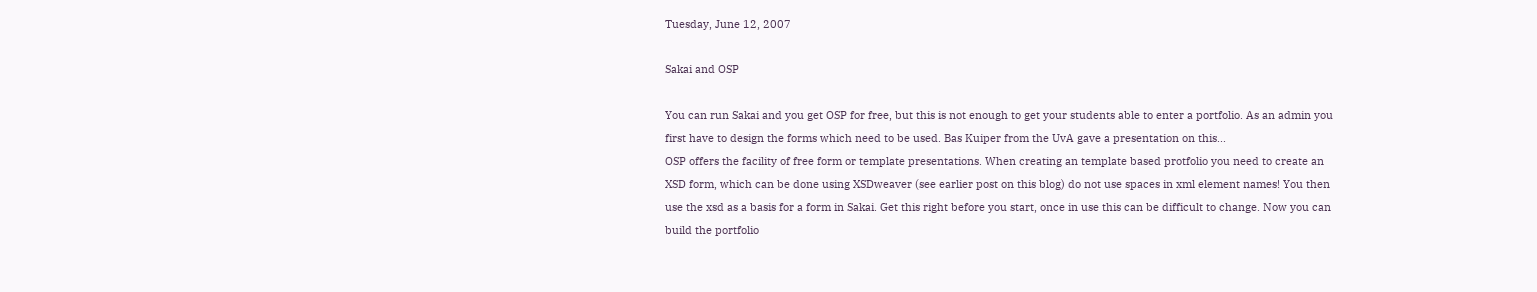Tuesday, June 12, 2007

Sakai and OSP

You can run Sakai and you get OSP for free, but this is not enough to get your students able to enter a portfolio. As an admin you first have to design the forms which need to be used. Bas Kuiper from the UvA gave a presentation on this...
OSP offers the facility of free form or template presentations. When creating an template based protfolio you need to create an XSD form, which can be done using XSDweaver (see earlier post on this blog) do not use spaces in xml element names! You then use the xsd as a basis for a form in Sakai. Get this right before you start, once in use this can be difficult to change. Now you can build the portfolio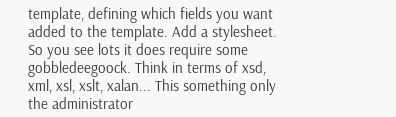template, defining which fields you want added to the template. Add a stylesheet.
So you see lots it does require some gobbledeegoock. Think in terms of xsd, xml, xsl, xslt, xalan... This something only the administrator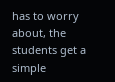has to worry about, the students get a simple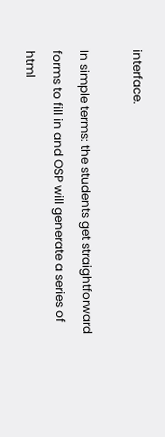interface.

In simple terms: the students get straightforward forms to fill in and OSP will generate a series of html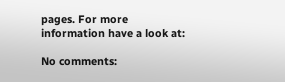pages. For more information have a look at:

No comments: